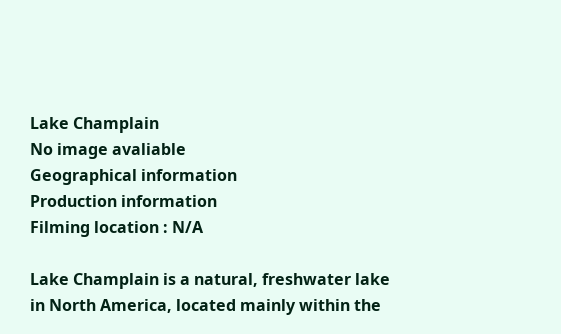Lake Champlain
No image avaliable
Geographical information
Production information
Filming location : N/A

Lake Champlain is a natural, freshwater lake in North America, located mainly within the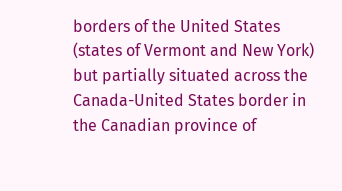borders of the United States (states of Vermont and New York) but partially situated across the Canada-United States border in the Canadian province of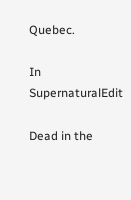Quebec.

In SupernaturalEdit

Dead in the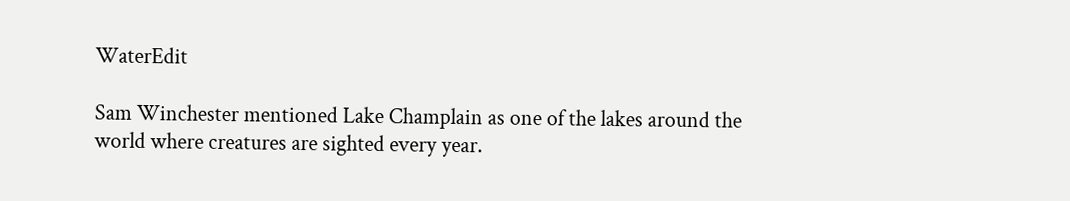WaterEdit

Sam Winchester mentioned Lake Champlain as one of the lakes around the world where creatures are sighted every year.